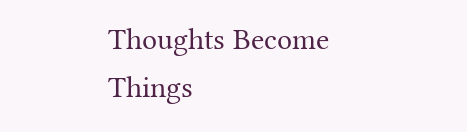Thoughts Become Things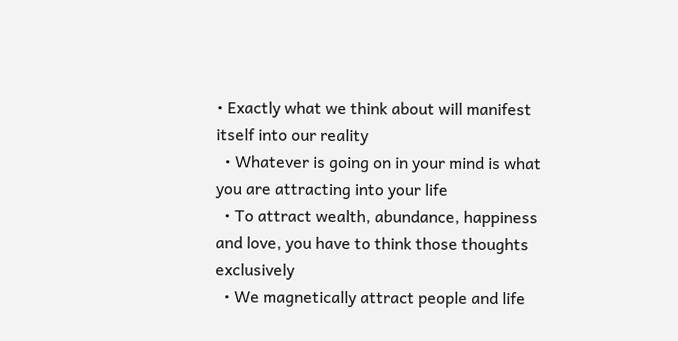• Exactly what we think about will manifest itself into our reality
  • Whatever is going on in your mind is what you are attracting into your life
  • To attract wealth, abundance, happiness and love, you have to think those thoughts exclusively
  • We magnetically attract people and life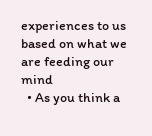experiences to us based on what we are feeding our mind
  • As you think a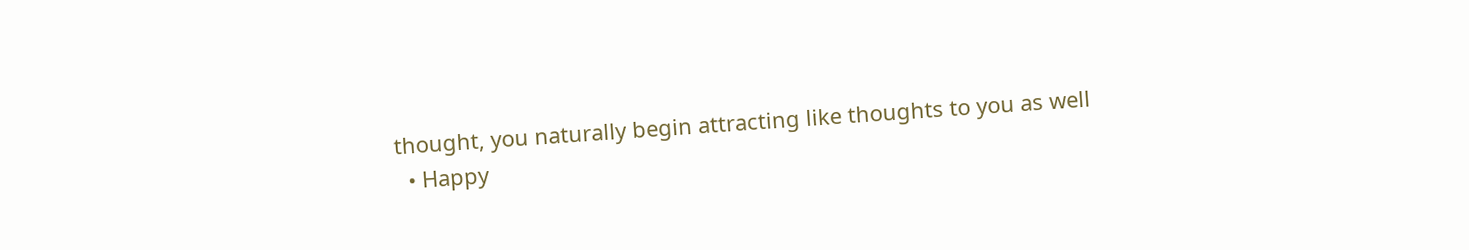thought, you naturally begin attracting like thoughts to you as well
  • Happy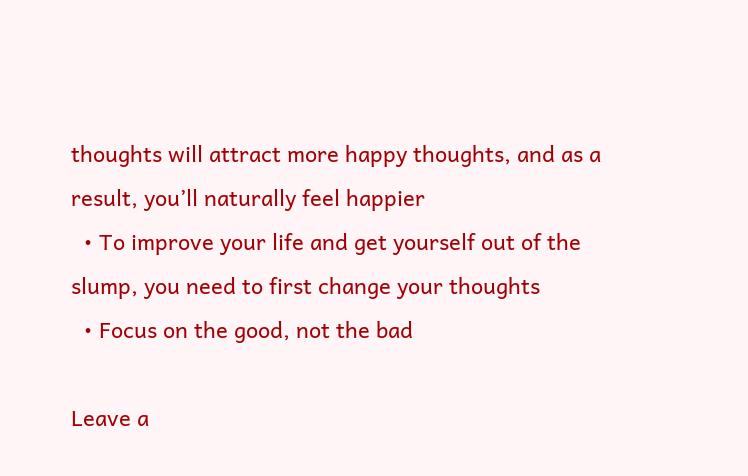thoughts will attract more happy thoughts, and as a result, you’ll naturally feel happier
  • To improve your life and get yourself out of the slump, you need to first change your thoughts
  • Focus on the good, not the bad

Leave a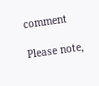comment

Please note,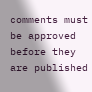comments must be approved before they are published